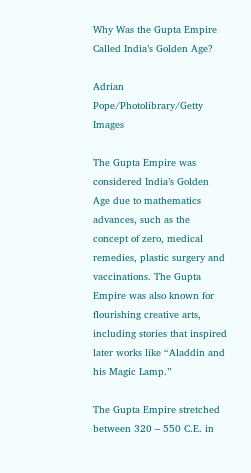Why Was the Gupta Empire Called India’s Golden Age?

Adrian Pope/Photolibrary/Getty Images

The Gupta Empire was considered India’s Golden Age due to mathematics advances, such as the concept of zero, medical remedies, plastic surgery and vaccinations. The Gupta Empire was also known for flourishing creative arts, including stories that inspired later works like “Aladdin and his Magic Lamp.”

The Gupta Empire stretched between 320 – 550 C.E. in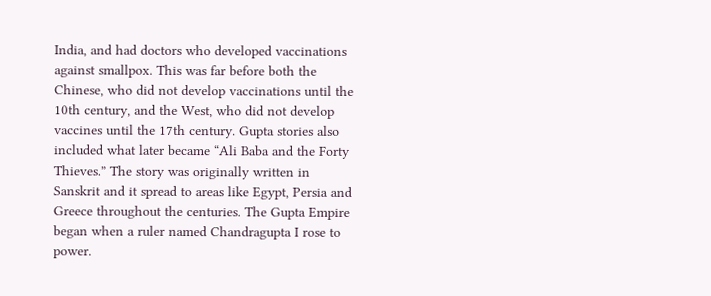India, and had doctors who developed vaccinations against smallpox. This was far before both the Chinese, who did not develop vaccinations until the 10th century, and the West, who did not develop vaccines until the 17th century. Gupta stories also included what later became “Ali Baba and the Forty Thieves.” The story was originally written in Sanskrit and it spread to areas like Egypt, Persia and Greece throughout the centuries. The Gupta Empire began when a ruler named Chandragupta I rose to power.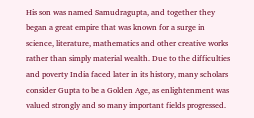His son was named Samudragupta, and together they began a great empire that was known for a surge in science, literature, mathematics and other creative works rather than simply material wealth. Due to the difficulties and poverty India faced later in its history, many scholars consider Gupta to be a Golden Age, as enlightenment was valued strongly and so many important fields progressed.